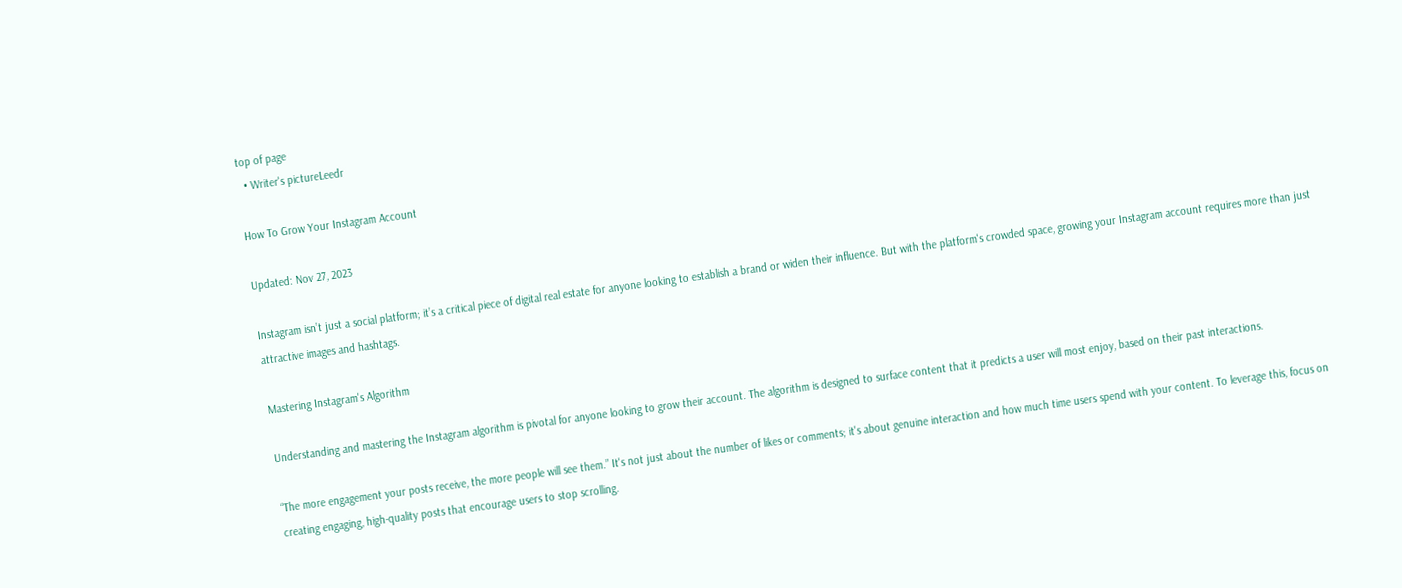top of page
  • Writer's pictureLeedr

How To Grow Your Instagram Account

Updated: Nov 27, 2023

Instagram isn’t just a social platform; it’s a critical piece of digital real estate for anyone looking to establish a brand or widen their influence. But with the platform's crowded space, growing your Instagram account requires more than just attractive images and hashtags.

Mastering Instagram's Algorithm

Understanding and mastering the Instagram algorithm is pivotal for anyone looking to grow their account. The algorithm is designed to surface content that it predicts a user will most enjoy, based on their past interactions.

“The more engagement your posts receive, the more people will see them.” It's not just about the number of likes or comments; it's about genuine interaction and how much time users spend with your content. To leverage this, focus on creating engaging, high-quality posts that encourage users to stop scrolling.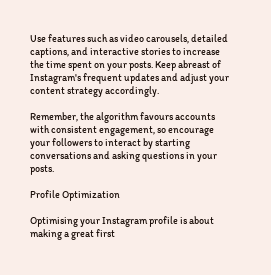Use features such as video carousels, detailed captions, and interactive stories to increase the time spent on your posts. Keep abreast of Instagram's frequent updates and adjust your content strategy accordingly.

Remember, the algorithm favours accounts with consistent engagement, so encourage your followers to interact by starting conversations and asking questions in your posts.

Profile Optimization

Optimising your Instagram profile is about making a great first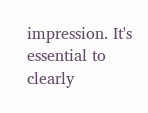impression. It's essential to clearly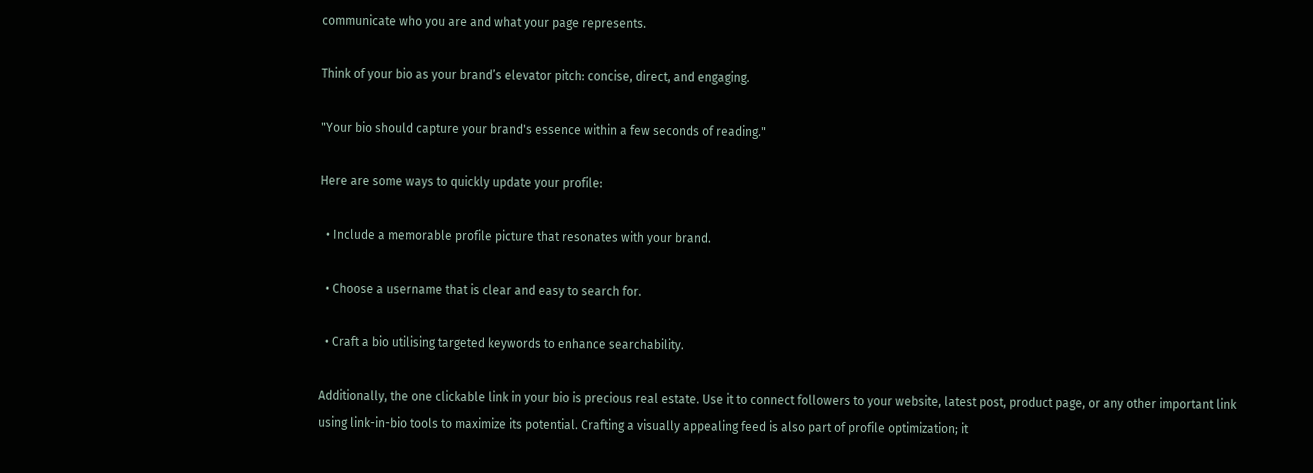communicate who you are and what your page represents.

Think of your bio as your brand’s elevator pitch: concise, direct, and engaging.

"Your bio should capture your brand's essence within a few seconds of reading."

Here are some ways to quickly update your profile:

  • Include a memorable profile picture that resonates with your brand.

  • Choose a username that is clear and easy to search for.

  • Craft a bio utilising targeted keywords to enhance searchability.

Additionally, the one clickable link in your bio is precious real estate. Use it to connect followers to your website, latest post, product page, or any other important link using link-in-bio tools to maximize its potential. Crafting a visually appealing feed is also part of profile optimization; it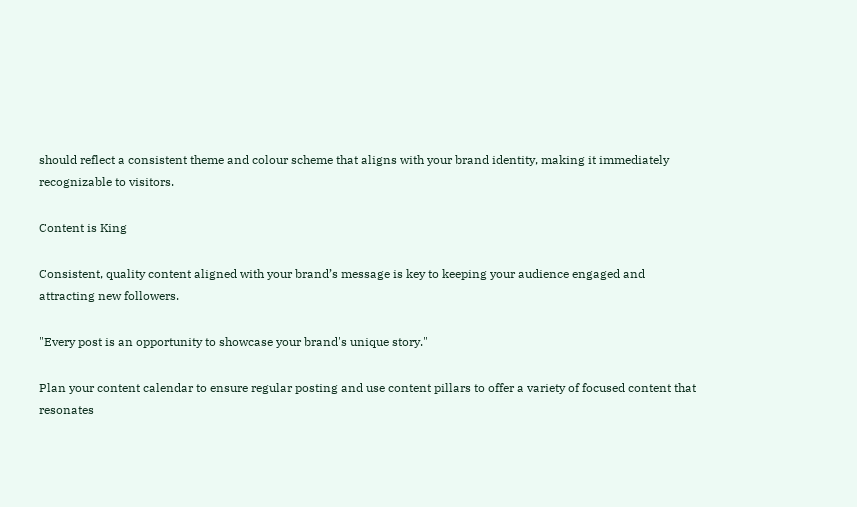should reflect a consistent theme and colour scheme that aligns with your brand identity, making it immediately recognizable to visitors.

Content is King

Consistent, quality content aligned with your brand’s message is key to keeping your audience engaged and attracting new followers.

"Every post is an opportunity to showcase your brand's unique story."

Plan your content calendar to ensure regular posting and use content pillars to offer a variety of focused content that resonates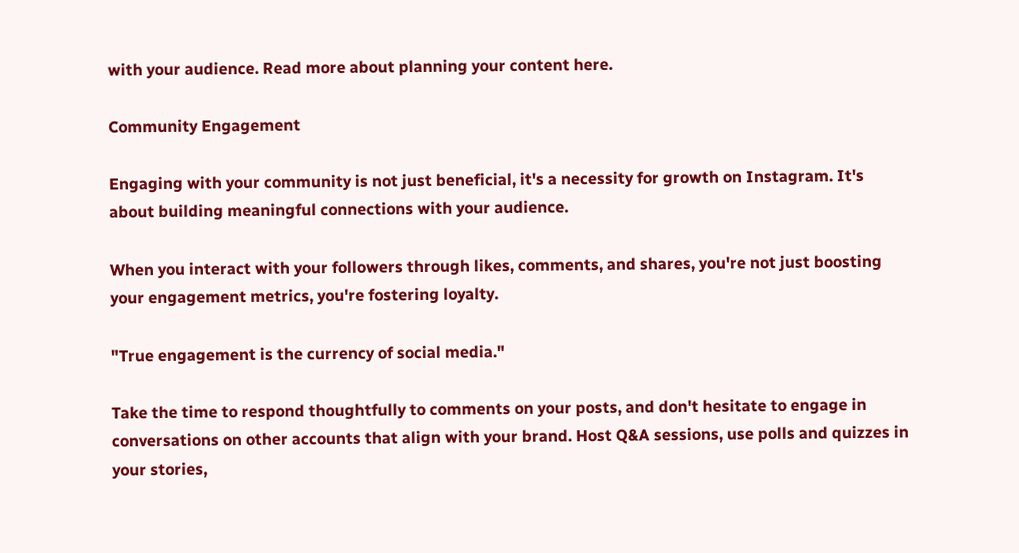with your audience. Read more about planning your content here.

Community Engagement

Engaging with your community is not just beneficial, it's a necessity for growth on Instagram. It's about building meaningful connections with your audience.

When you interact with your followers through likes, comments, and shares, you're not just boosting your engagement metrics, you're fostering loyalty.

"True engagement is the currency of social media."

Take the time to respond thoughtfully to comments on your posts, and don't hesitate to engage in conversations on other accounts that align with your brand. Host Q&A sessions, use polls and quizzes in your stories,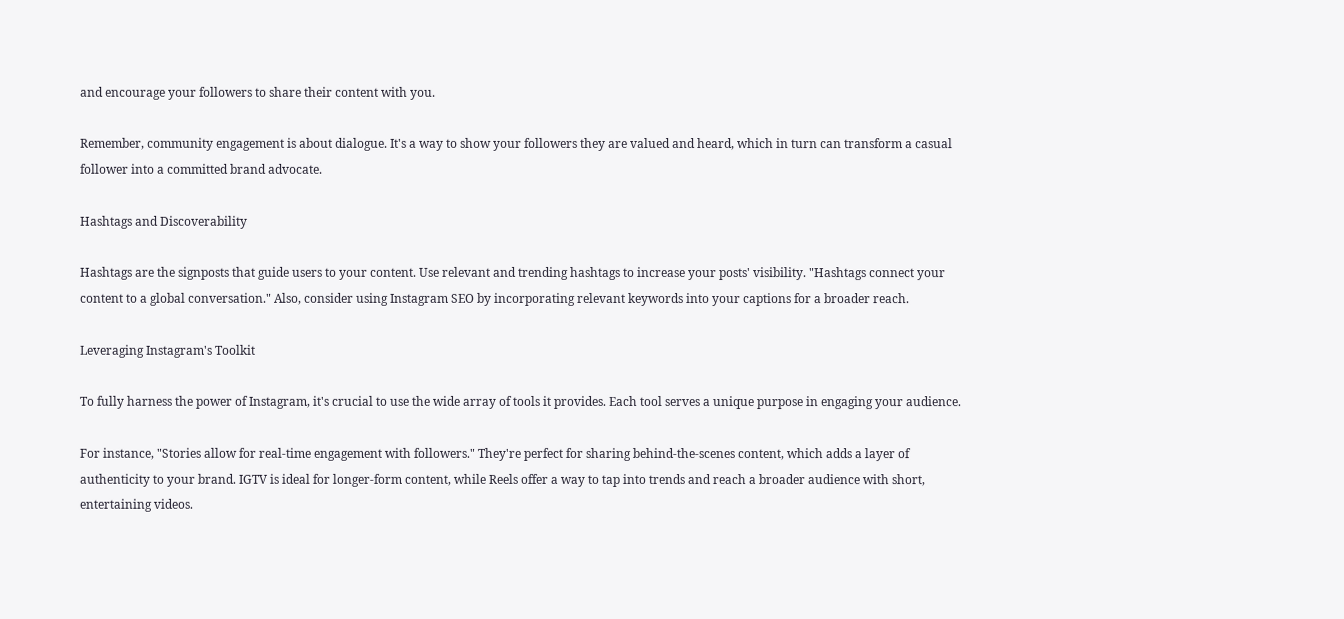and encourage your followers to share their content with you.

Remember, community engagement is about dialogue. It's a way to show your followers they are valued and heard, which in turn can transform a casual follower into a committed brand advocate.

Hashtags and Discoverability

Hashtags are the signposts that guide users to your content. Use relevant and trending hashtags to increase your posts' visibility. "Hashtags connect your content to a global conversation." Also, consider using Instagram SEO by incorporating relevant keywords into your captions for a broader reach.

Leveraging Instagram's Toolkit

To fully harness the power of Instagram, it's crucial to use the wide array of tools it provides. Each tool serves a unique purpose in engaging your audience.

For instance, "Stories allow for real-time engagement with followers." They're perfect for sharing behind-the-scenes content, which adds a layer of authenticity to your brand. IGTV is ideal for longer-form content, while Reels offer a way to tap into trends and reach a broader audience with short, entertaining videos.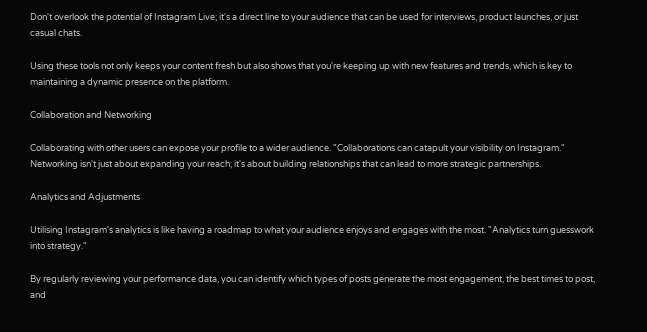Don't overlook the potential of Instagram Live; it's a direct line to your audience that can be used for interviews, product launches, or just casual chats.

Using these tools not only keeps your content fresh but also shows that you're keeping up with new features and trends, which is key to maintaining a dynamic presence on the platform.

Collaboration and Networking

Collaborating with other users can expose your profile to a wider audience. "Collaborations can catapult your visibility on Instagram." Networking isn't just about expanding your reach; it's about building relationships that can lead to more strategic partnerships.

Analytics and Adjustments

Utilising Instagram's analytics is like having a roadmap to what your audience enjoys and engages with the most. "Analytics turn guesswork into strategy."

By regularly reviewing your performance data, you can identify which types of posts generate the most engagement, the best times to post, and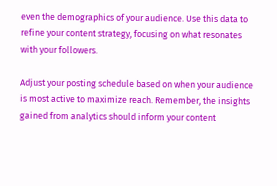even the demographics of your audience. Use this data to refine your content strategy, focusing on what resonates with your followers.

Adjust your posting schedule based on when your audience is most active to maximize reach. Remember, the insights gained from analytics should inform your content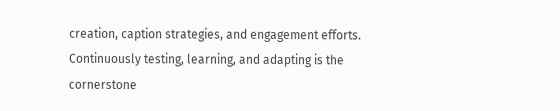creation, caption strategies, and engagement efforts. Continuously testing, learning, and adapting is the cornerstone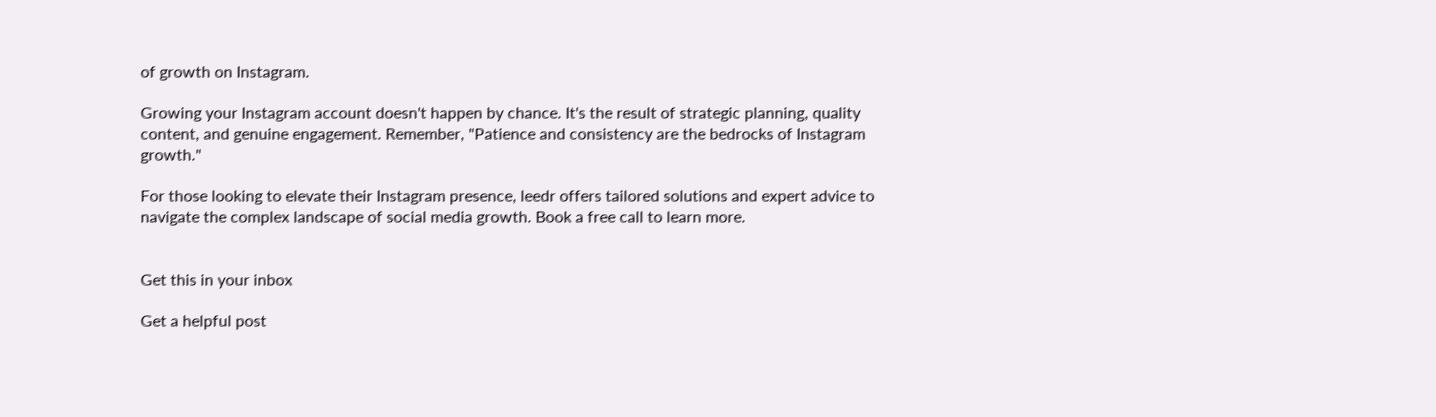of growth on Instagram.

Growing your Instagram account doesn't happen by chance. It's the result of strategic planning, quality content, and genuine engagement. Remember, "Patience and consistency are the bedrocks of Instagram growth."

For those looking to elevate their Instagram presence, leedr offers tailored solutions and expert advice to navigate the complex landscape of social media growth. Book a free call to learn more.


Get this in your inbox

Get a helpful post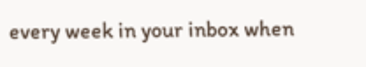every week in your inbox when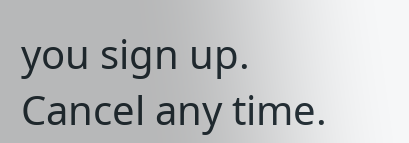you sign up. Cancel any time.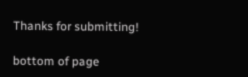Thanks for submitting!

bottom of page